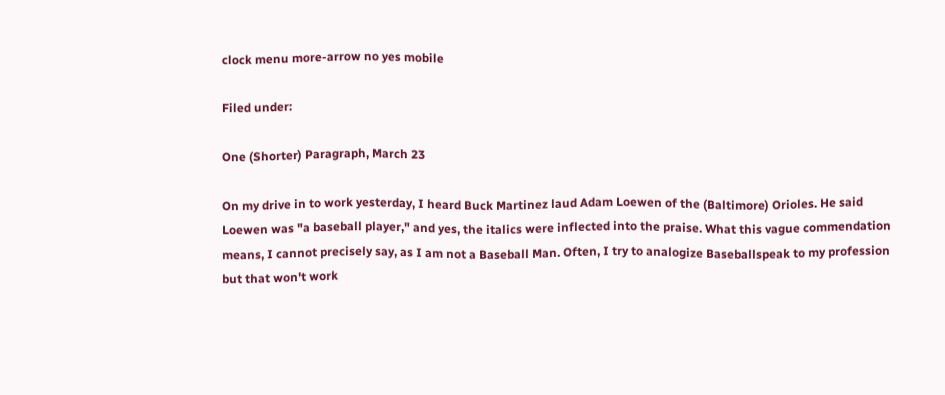clock menu more-arrow no yes mobile

Filed under:

One (Shorter) Paragraph, March 23

On my drive in to work yesterday, I heard Buck Martinez laud Adam Loewen of the (Baltimore) Orioles. He said Loewen was "a baseball player," and yes, the italics were inflected into the praise. What this vague commendation means, I cannot precisely say, as I am not a Baseball Man. Often, I try to analogize Baseballspeak to my profession but that won't work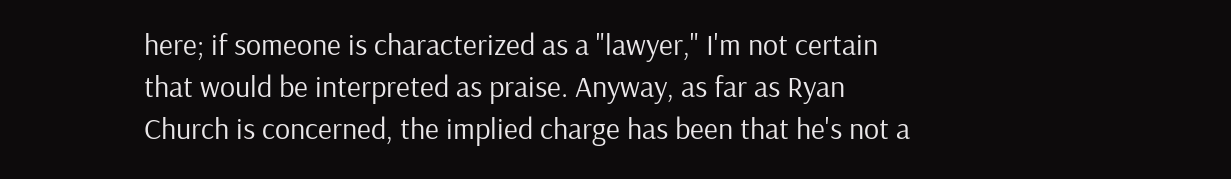here; if someone is characterized as a "lawyer," I'm not certain that would be interpreted as praise. Anyway, as far as Ryan Church is concerned, the implied charge has been that he's not a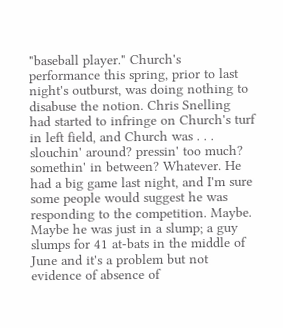"baseball player." Church's performance this spring, prior to last night's outburst, was doing nothing to disabuse the notion. Chris Snelling had started to infringe on Church's turf in left field, and Church was . . . slouchin' around? pressin' too much? somethin' in between? Whatever. He had a big game last night, and I'm sure some people would suggest he was responding to the competition. Maybe. Maybe he was just in a slump; a guy slumps for 41 at-bats in the middle of June and it's a problem but not evidence of absence of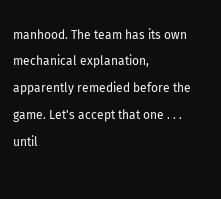manhood. The team has its own mechanical explanation, apparently remedied before the game. Let's accept that one . . . until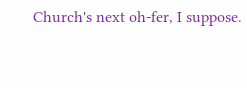Church's next oh-fer, I suppose.